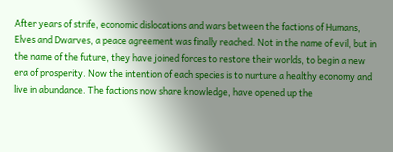After years of strife, economic dislocations and wars between the factions of Humans, Elves and Dwarves, a peace agreement was finally reached. Not in the name of evil, but in the name of the future, they have joined forces to restore their worlds, to begin a new era of prosperity. Now the intention of each species is to nurture a healthy economy and live in abundance. The factions now share knowledge, have opened up the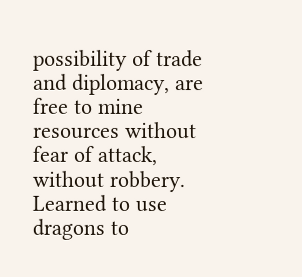possibility of trade and diplomacy, are free to mine resources without fear of attack, without robbery. Learned to use dragons to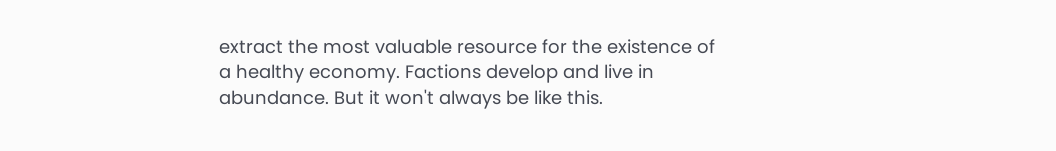extract the most valuable resource for the existence of a healthy economy. Factions develop and live in abundance. But it won't always be like this.